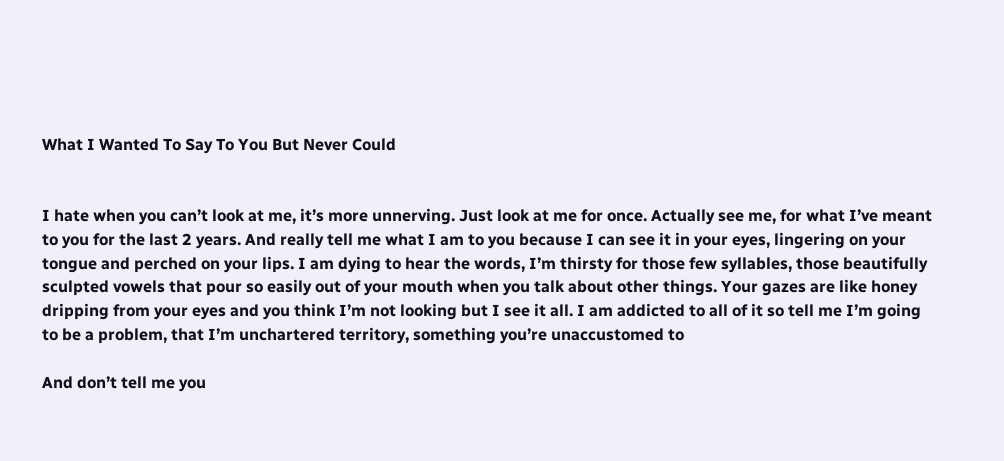What I Wanted To Say To You But Never Could


I hate when you can’t look at me, it’s more unnerving. Just look at me for once. Actually see me, for what I’ve meant to you for the last 2 years. And really tell me what I am to you because I can see it in your eyes, lingering on your tongue and perched on your lips. I am dying to hear the words, I’m thirsty for those few syllables, those beautifully sculpted vowels that pour so easily out of your mouth when you talk about other things. Your gazes are like honey dripping from your eyes and you think I’m not looking but I see it all. I am addicted to all of it so tell me I’m going to be a problem, that I’m unchartered territory, something you’re unaccustomed to

And don’t tell me you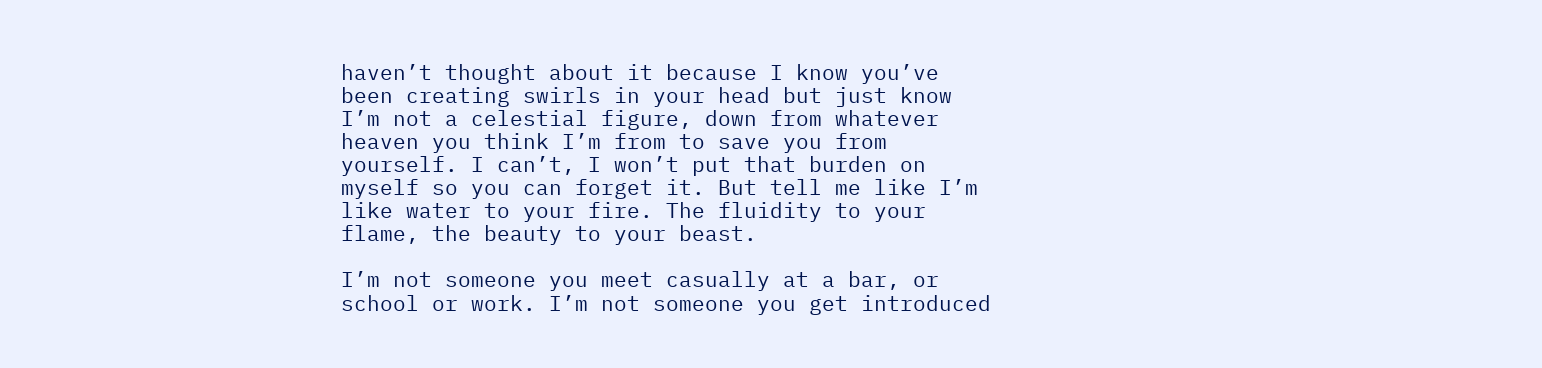haven’t thought about it because I know you’ve been creating swirls in your head but just know I’m not a celestial figure, down from whatever heaven you think I’m from to save you from yourself. I can’t, I won’t put that burden on myself so you can forget it. But tell me like I’m like water to your fire. The fluidity to your flame, the beauty to your beast.

I’m not someone you meet casually at a bar, or school or work. I’m not someone you get introduced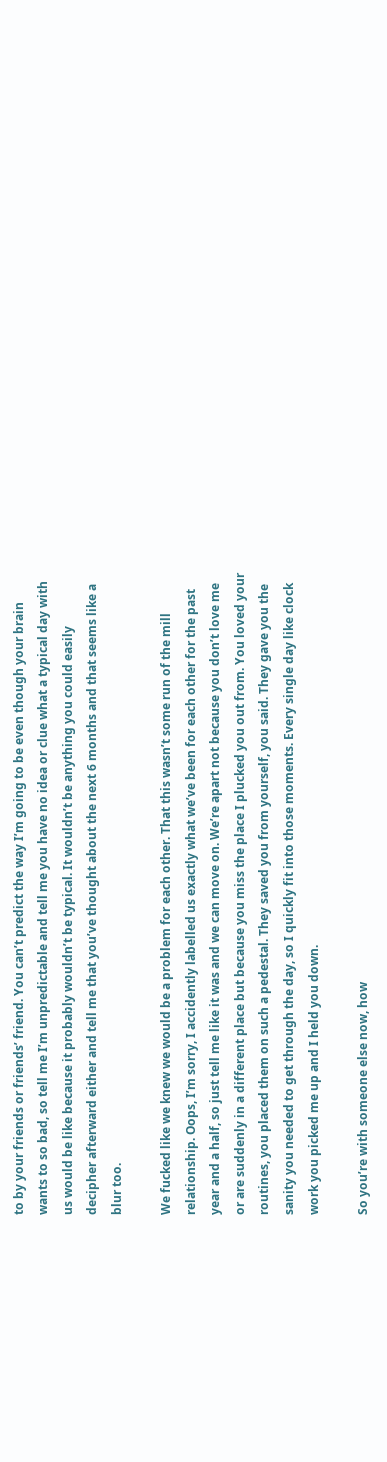to by your friends or friends’ friend. You can’t predict the way I’m going to be even though your brain wants to so bad, so tell me I’m unpredictable and tell me you have no idea or clue what a typical day with us would be like because it probably wouldn’t be typical. It wouldn’t be anything you could easily decipher afterward either and tell me that you’ve thought about the next 6 months and that seems like a blur too.

We fucked like we knew we would be a problem for each other. That this wasn’t some run of the mill relationship. Oops, I’m sorry, I accidently labelled us exactly what we’ve been for each other for the past year and a half, so just tell me like it was and we can move on. We’re apart not because you don’t love me or are suddenly in a different place but because you miss the place I plucked you out from. You loved your routines, you placed them on such a pedestal. They saved you from yourself, you said. They gave you the sanity you needed to get through the day, so I quickly fit into those moments. Every single day like clock work you picked me up and I held you down.

So you’re with someone else now, how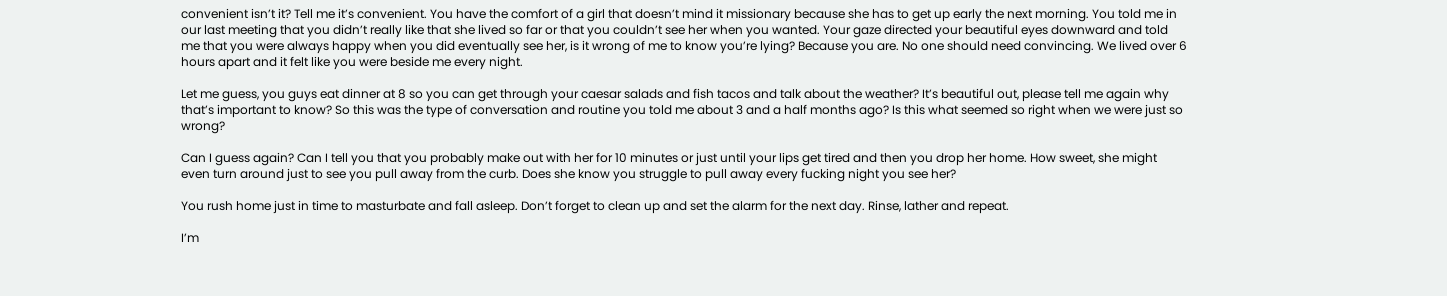convenient isn’t it? Tell me it’s convenient. You have the comfort of a girl that doesn’t mind it missionary because she has to get up early the next morning. You told me in our last meeting that you didn’t really like that she lived so far or that you couldn’t see her when you wanted. Your gaze directed your beautiful eyes downward and told me that you were always happy when you did eventually see her, is it wrong of me to know you’re lying? Because you are. No one should need convincing. We lived over 6 hours apart and it felt like you were beside me every night.

Let me guess, you guys eat dinner at 8 so you can get through your caesar salads and fish tacos and talk about the weather? It’s beautiful out, please tell me again why that’s important to know? So this was the type of conversation and routine you told me about 3 and a half months ago? Is this what seemed so right when we were just so wrong?

Can I guess again? Can I tell you that you probably make out with her for 10 minutes or just until your lips get tired and then you drop her home. How sweet, she might even turn around just to see you pull away from the curb. Does she know you struggle to pull away every fucking night you see her?

You rush home just in time to masturbate and fall asleep. Don’t forget to clean up and set the alarm for the next day. Rinse, lather and repeat.

I’m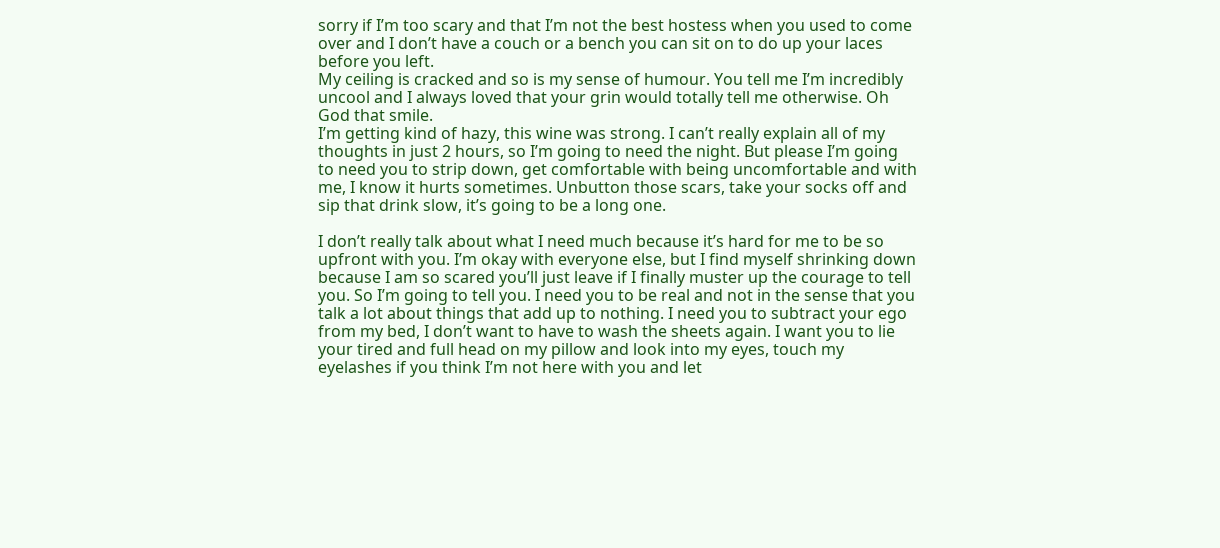sorry if I’m too scary and that I’m not the best hostess when you used to come over and I don’t have a couch or a bench you can sit on to do up your laces before you left.
My ceiling is cracked and so is my sense of humour. You tell me I’m incredibly uncool and I always loved that your grin would totally tell me otherwise. Oh God that smile.
I’m getting kind of hazy, this wine was strong. I can’t really explain all of my thoughts in just 2 hours, so I’m going to need the night. But please I’m going to need you to strip down, get comfortable with being uncomfortable and with me, I know it hurts sometimes. Unbutton those scars, take your socks off and sip that drink slow, it’s going to be a long one.

I don’t really talk about what I need much because it’s hard for me to be so upfront with you. I’m okay with everyone else, but I find myself shrinking down because I am so scared you’ll just leave if I finally muster up the courage to tell you. So I’m going to tell you. I need you to be real and not in the sense that you talk a lot about things that add up to nothing. I need you to subtract your ego from my bed, I don’t want to have to wash the sheets again. I want you to lie your tired and full head on my pillow and look into my eyes, touch my eyelashes if you think I’m not here with you and let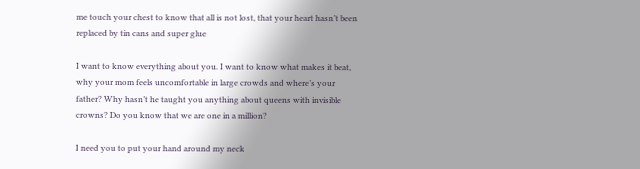me touch your chest to know that all is not lost, that your heart hasn’t been replaced by tin cans and super glue

I want to know everything about you. I want to know what makes it beat, why your mom feels uncomfortable in large crowds and where’s your father? Why hasn’t he taught you anything about queens with invisible crowns? Do you know that we are one in a million?

I need you to put your hand around my neck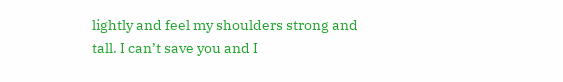lightly and feel my shoulders strong and tall. I can’t save you and I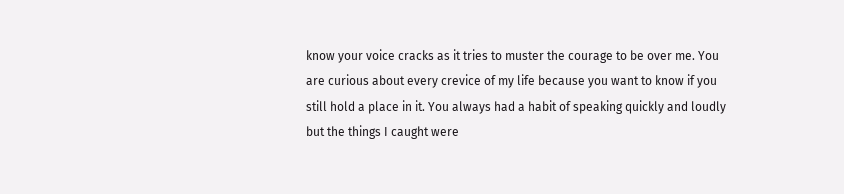know your voice cracks as it tries to muster the courage to be over me. You are curious about every crevice of my life because you want to know if you still hold a place in it. You always had a habit of speaking quickly and loudly but the things I caught were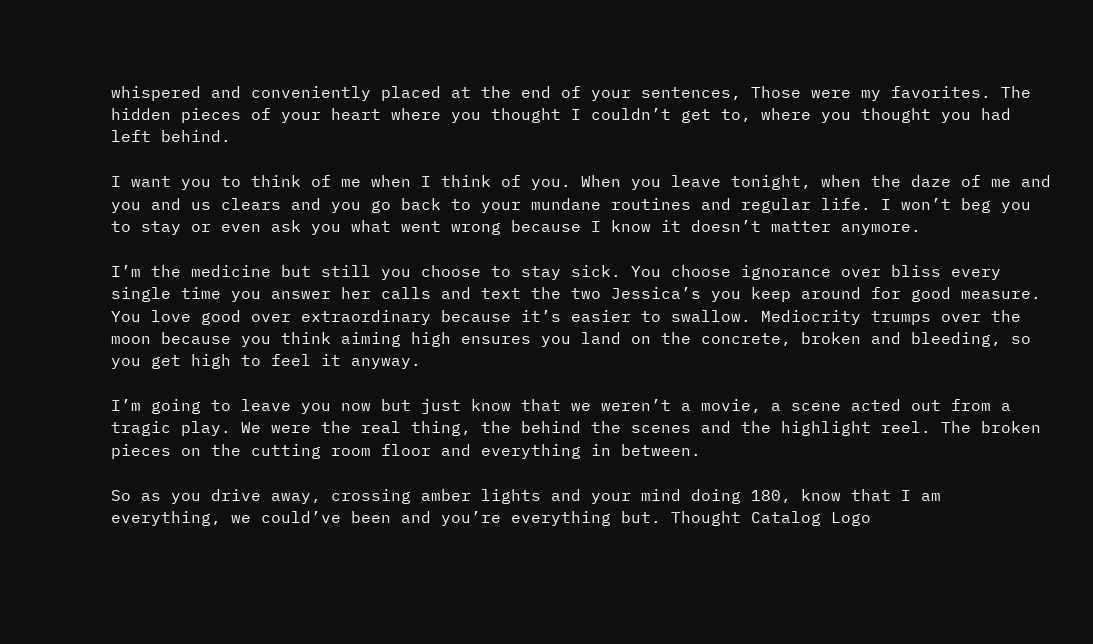whispered and conveniently placed at the end of your sentences, Those were my favorites. The hidden pieces of your heart where you thought I couldn’t get to, where you thought you had left behind.

I want you to think of me when I think of you. When you leave tonight, when the daze of me and you and us clears and you go back to your mundane routines and regular life. I won’t beg you to stay or even ask you what went wrong because I know it doesn’t matter anymore.

I’m the medicine but still you choose to stay sick. You choose ignorance over bliss every single time you answer her calls and text the two Jessica’s you keep around for good measure. You love good over extraordinary because it’s easier to swallow. Mediocrity trumps over the moon because you think aiming high ensures you land on the concrete, broken and bleeding, so you get high to feel it anyway.

I’m going to leave you now but just know that we weren’t a movie, a scene acted out from a tragic play. We were the real thing, the behind the scenes and the highlight reel. The broken pieces on the cutting room floor and everything in between.

So as you drive away, crossing amber lights and your mind doing 180, know that I am everything, we could’ve been and you’re everything but. Thought Catalog Logo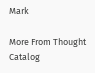Mark

More From Thought Catalog